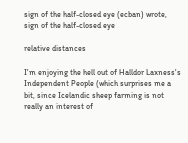sign of the half-closed eye (ecban) wrote,
sign of the half-closed eye

relative distances

I'm enjoying the hell out of Halldor Laxness's Independent People (which surprises me a bit, since Icelandic sheep farming is not really an interest of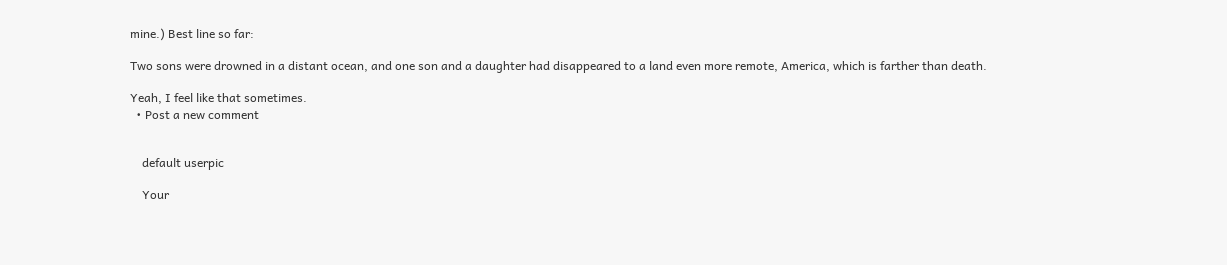mine.) Best line so far:

Two sons were drowned in a distant ocean, and one son and a daughter had disappeared to a land even more remote, America, which is farther than death.

Yeah, I feel like that sometimes.
  • Post a new comment


    default userpic

    Your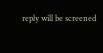reply will be screened